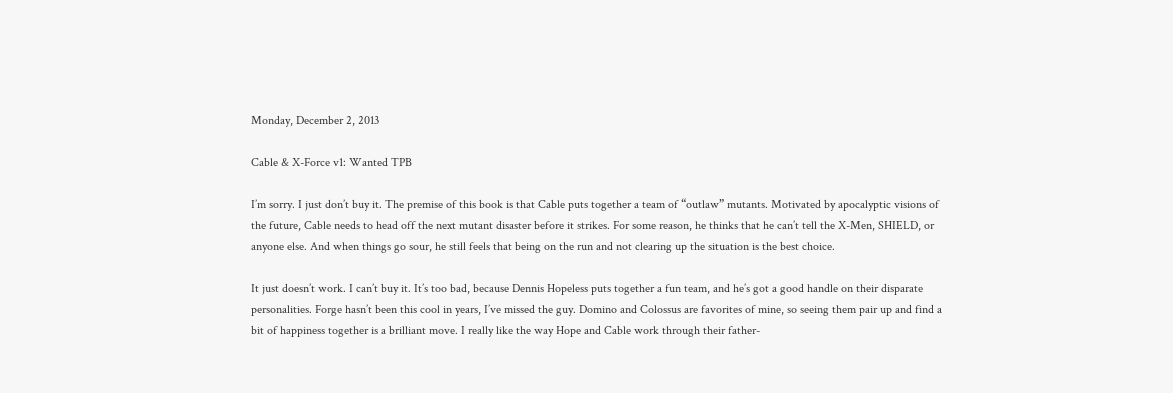Monday, December 2, 2013

Cable & X-Force v1: Wanted TPB

I’m sorry. I just don’t buy it. The premise of this book is that Cable puts together a team of “outlaw” mutants. Motivated by apocalyptic visions of the future, Cable needs to head off the next mutant disaster before it strikes. For some reason, he thinks that he can’t tell the X-Men, SHIELD, or anyone else. And when things go sour, he still feels that being on the run and not clearing up the situation is the best choice.

It just doesn’t work. I can’t buy it. It’s too bad, because Dennis Hopeless puts together a fun team, and he’s got a good handle on their disparate personalities. Forge hasn’t been this cool in years, I’ve missed the guy. Domino and Colossus are favorites of mine, so seeing them pair up and find a bit of happiness together is a brilliant move. I really like the way Hope and Cable work through their father-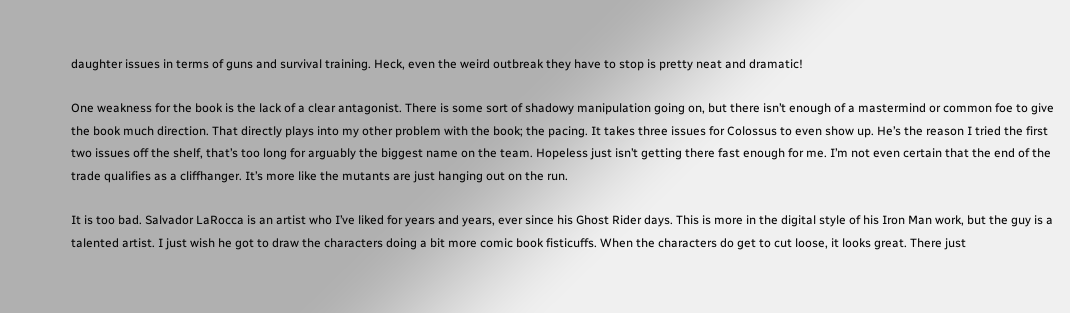daughter issues in terms of guns and survival training. Heck, even the weird outbreak they have to stop is pretty neat and dramatic!

One weakness for the book is the lack of a clear antagonist. There is some sort of shadowy manipulation going on, but there isn’t enough of a mastermind or common foe to give the book much direction. That directly plays into my other problem with the book; the pacing. It takes three issues for Colossus to even show up. He’s the reason I tried the first two issues off the shelf, that’s too long for arguably the biggest name on the team. Hopeless just isn’t getting there fast enough for me. I’m not even certain that the end of the trade qualifies as a cliffhanger. It’s more like the mutants are just hanging out on the run.

It is too bad. Salvador LaRocca is an artist who I’ve liked for years and years, ever since his Ghost Rider days. This is more in the digital style of his Iron Man work, but the guy is a talented artist. I just wish he got to draw the characters doing a bit more comic book fisticuffs. When the characters do get to cut loose, it looks great. There just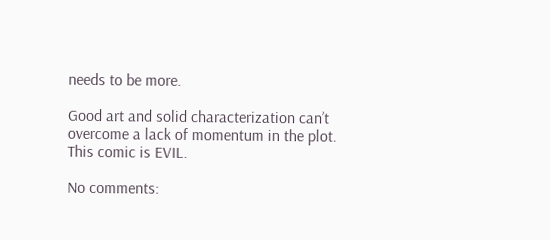needs to be more.

Good art and solid characterization can’t overcome a lack of momentum in the plot. This comic is EVIL.

No comments: